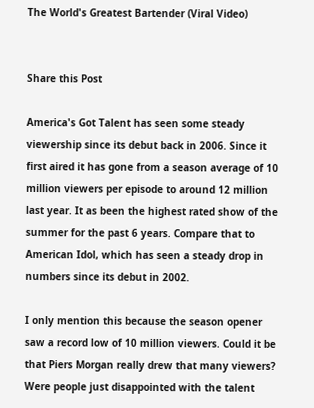The World's Greatest Bartender (Viral Video)


Share this Post

America's Got Talent has seen some steady viewership since its debut back in 2006. Since it first aired it has gone from a season average of 10 million viewers per episode to around 12 million last year. It as been the highest rated show of the summer for the past 6 years. Compare that to American Idol, which has seen a steady drop in numbers since its debut in 2002.

I only mention this because the season opener saw a record low of 10 million viewers. Could it be that Piers Morgan really drew that many viewers? Were people just disappointed with the talent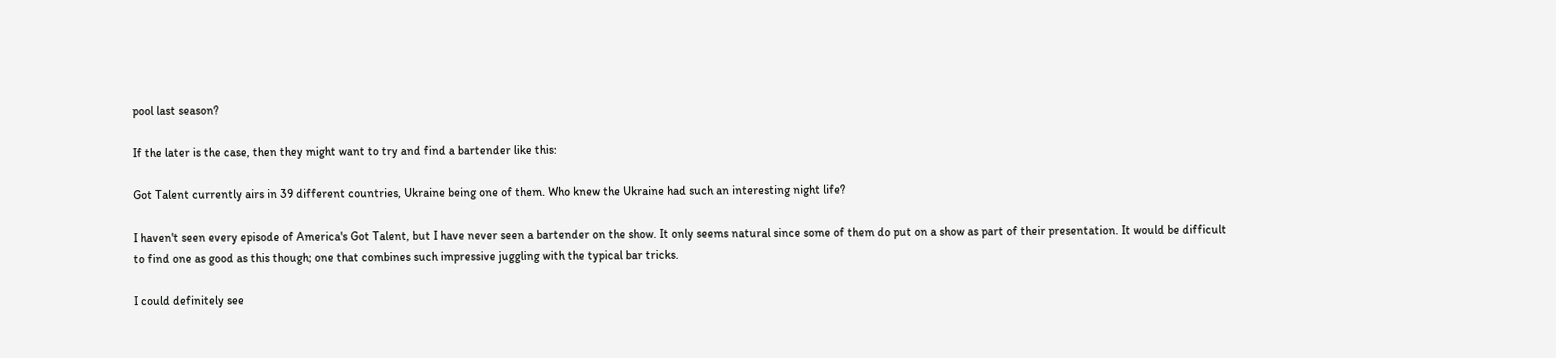pool last season?

If the later is the case, then they might want to try and find a bartender like this:

Got Talent currently airs in 39 different countries, Ukraine being one of them. Who knew the Ukraine had such an interesting night life?

I haven't seen every episode of America's Got Talent, but I have never seen a bartender on the show. It only seems natural since some of them do put on a show as part of their presentation. It would be difficult to find one as good as this though; one that combines such impressive juggling with the typical bar tricks.

I could definitely see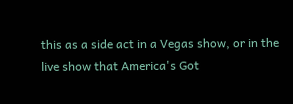this as a side act in a Vegas show, or in the live show that America's Got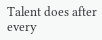Talent does after every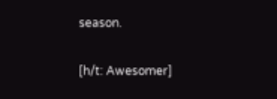season.

[h/t: Awesomer]